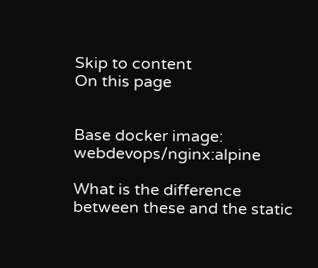Skip to content
On this page


Base docker image: webdevops/nginx:alpine

What is the difference between these and the static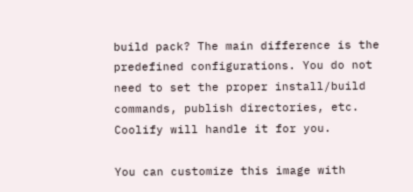build pack? The main difference is the predefined configurations. You do not need to set the proper install/build commands, publish directories, etc. Coolify will handle it for you.

You can customize this image with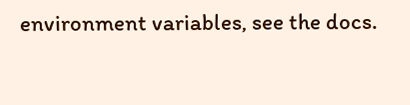environment variables, see the docs.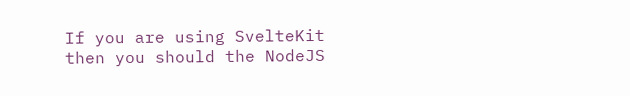If you are using SvelteKit then you should the NodeJS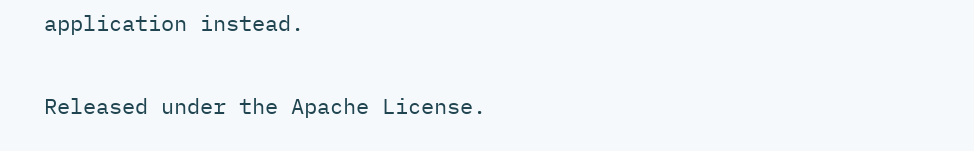application instead.

Released under the Apache License.